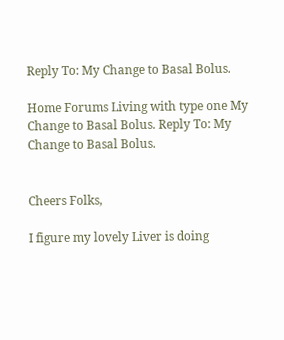Reply To: My Change to Basal Bolus.

Home Forums Living with type one My Change to Basal Bolus. Reply To: My Change to Basal Bolus.


Cheers Folks,

I figure my lovely Liver is doing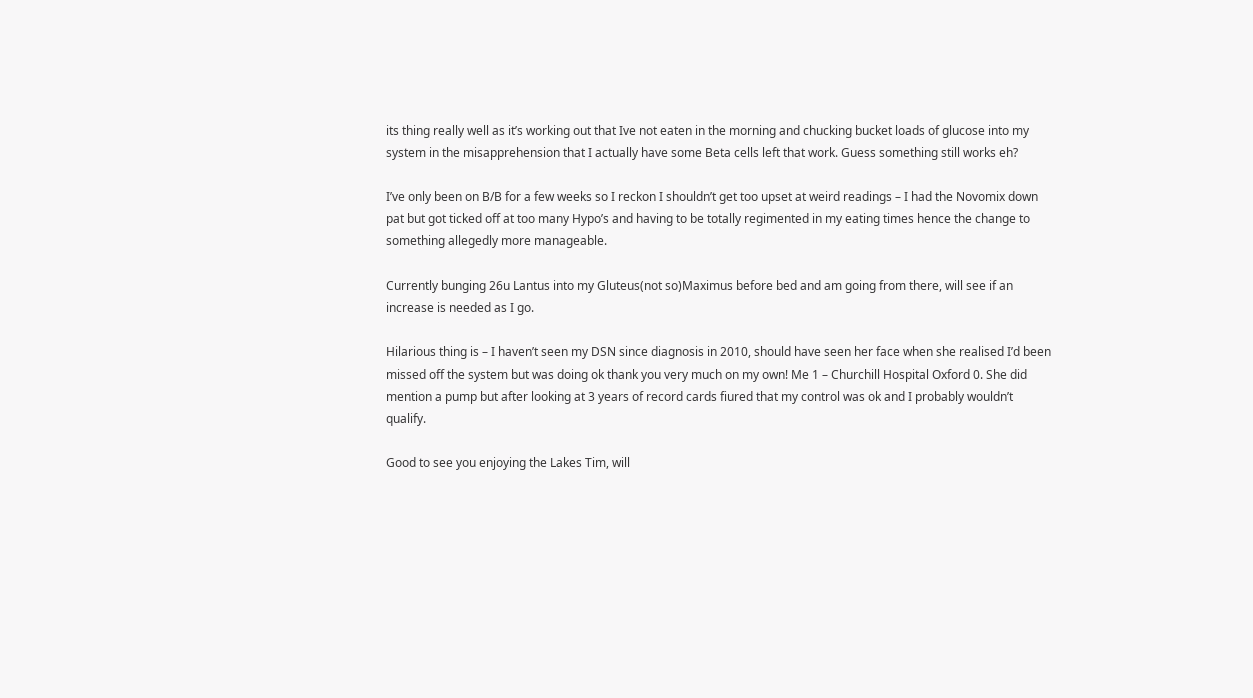its thing really well as it’s working out that Ive not eaten in the morning and chucking bucket loads of glucose into my system in the misapprehension that I actually have some Beta cells left that work. Guess something still works eh?

I’ve only been on B/B for a few weeks so I reckon I shouldn’t get too upset at weird readings – I had the Novomix down pat but got ticked off at too many Hypo’s and having to be totally regimented in my eating times hence the change to something allegedly more manageable.

Currently bunging 26u Lantus into my Gluteus(not so)Maximus before bed and am going from there, will see if an increase is needed as I go.

Hilarious thing is – I haven’t seen my DSN since diagnosis in 2010, should have seen her face when she realised I’d been missed off the system but was doing ok thank you very much on my own! Me 1 – Churchill Hospital Oxford 0. She did mention a pump but after looking at 3 years of record cards fiured that my control was ok and I probably wouldn’t qualify.

Good to see you enjoying the Lakes Tim, will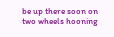be up there soon on two wheels hooning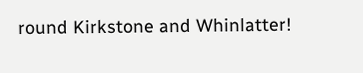round Kirkstone and Whinlatter!